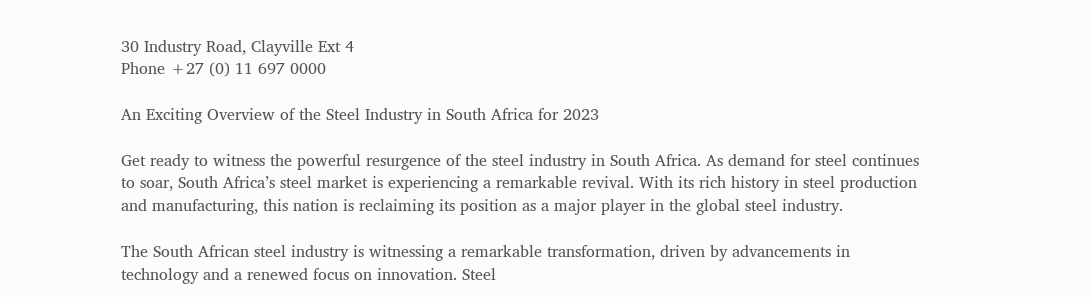30 Industry Road, Clayville Ext 4
Phone +27 (0) 11 697 0000

An Exciting Overview of the Steel Industry in South Africa for 2023

Get ready to witness the powerful resurgence of the steel industry in South Africa. As demand for steel continues to soar, South Africa’s steel market is experiencing a remarkable revival. With its rich history in steel production and manufacturing, this nation is reclaiming its position as a major player in the global steel industry.

The South African steel industry is witnessing a remarkable transformation, driven by advancements in technology and a renewed focus on innovation. Steel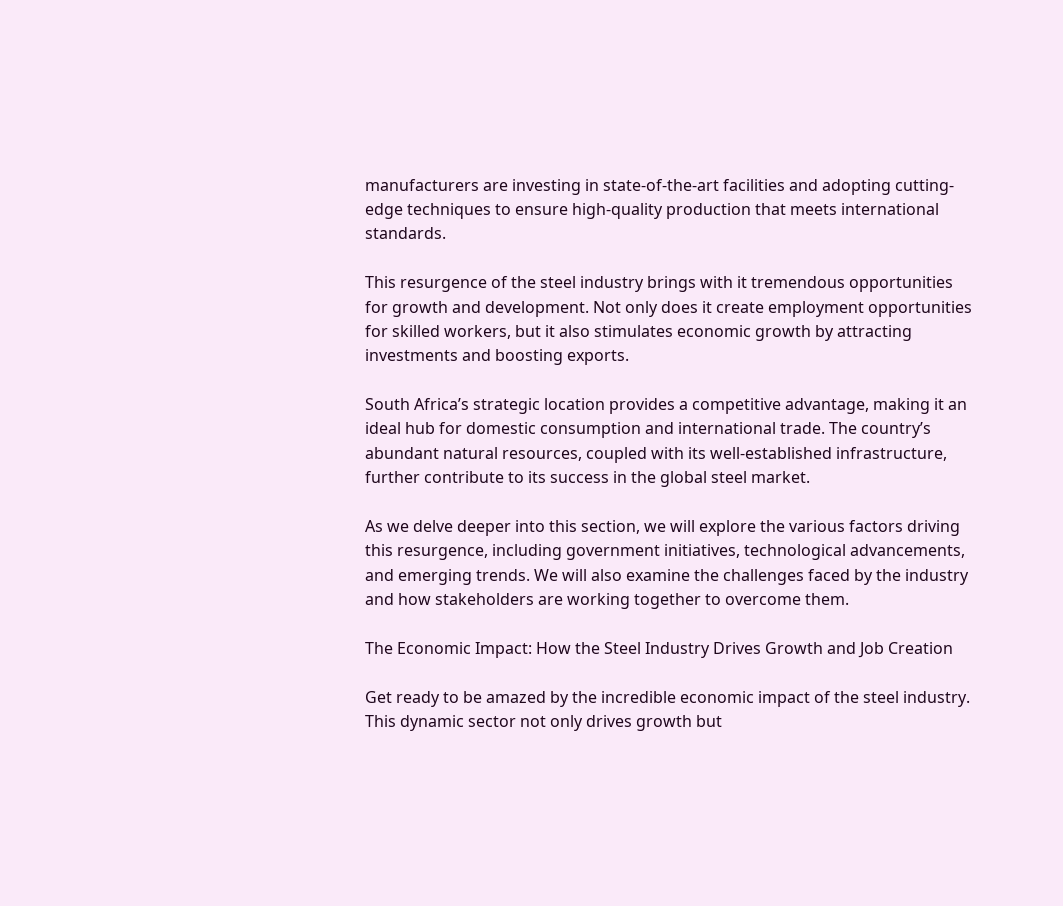manufacturers are investing in state-of-the-art facilities and adopting cutting-edge techniques to ensure high-quality production that meets international standards.

This resurgence of the steel industry brings with it tremendous opportunities for growth and development. Not only does it create employment opportunities for skilled workers, but it also stimulates economic growth by attracting investments and boosting exports.

South Africa’s strategic location provides a competitive advantage, making it an ideal hub for domestic consumption and international trade. The country’s abundant natural resources, coupled with its well-established infrastructure, further contribute to its success in the global steel market.

As we delve deeper into this section, we will explore the various factors driving this resurgence, including government initiatives, technological advancements, and emerging trends. We will also examine the challenges faced by the industry and how stakeholders are working together to overcome them.

The Economic Impact: How the Steel Industry Drives Growth and Job Creation

Get ready to be amazed by the incredible economic impact of the steel industry. This dynamic sector not only drives growth but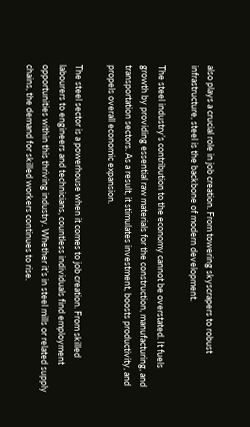also plays a crucial role in job creation. From towering skyscrapers to robust infrastructure, steel is the backbone of modern development.

The steel industry’s contribution to the economy cannot be overstated. It fuels growth by providing essential raw materials for the construction, manufacturing, and transportation sectors. As a result, it stimulates investment, boosts productivity, and propels overall economic expansion.

The steel sector is a powerhouse when it comes to job creation. From skilled labourers to engineers and technicians, countless individuals find employment opportunities within this thriving industry. Whether it’s in steel mills or related supply chains, the demand for skilled workers continues to rise.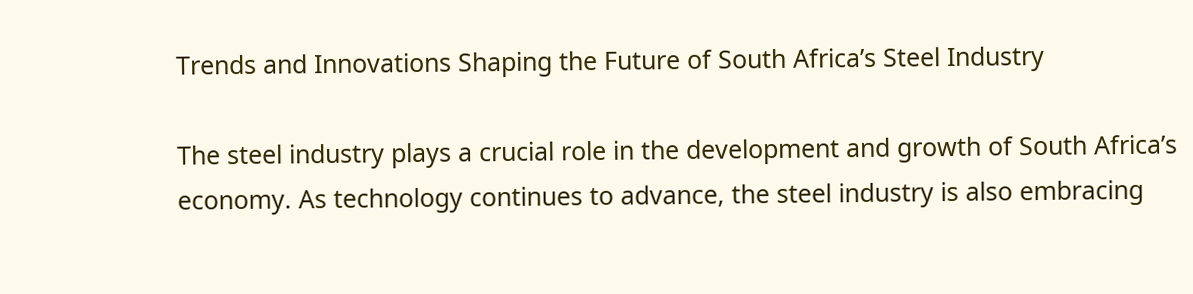Trends and Innovations Shaping the Future of South Africa’s Steel Industry

The steel industry plays a crucial role in the development and growth of South Africa’s economy. As technology continues to advance, the steel industry is also embracing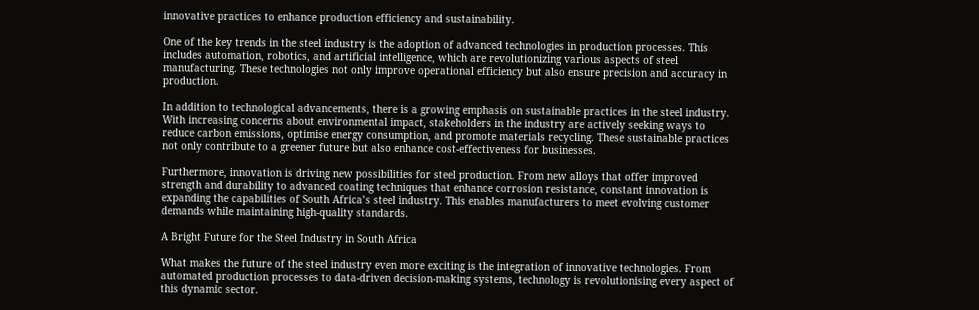innovative practices to enhance production efficiency and sustainability.

One of the key trends in the steel industry is the adoption of advanced technologies in production processes. This includes automation, robotics, and artificial intelligence, which are revolutionizing various aspects of steel manufacturing. These technologies not only improve operational efficiency but also ensure precision and accuracy in production.

In addition to technological advancements, there is a growing emphasis on sustainable practices in the steel industry. With increasing concerns about environmental impact, stakeholders in the industry are actively seeking ways to reduce carbon emissions, optimise energy consumption, and promote materials recycling. These sustainable practices not only contribute to a greener future but also enhance cost-effectiveness for businesses.

Furthermore, innovation is driving new possibilities for steel production. From new alloys that offer improved strength and durability to advanced coating techniques that enhance corrosion resistance, constant innovation is expanding the capabilities of South Africa’s steel industry. This enables manufacturers to meet evolving customer demands while maintaining high-quality standards.

A Bright Future for the Steel Industry in South Africa

What makes the future of the steel industry even more exciting is the integration of innovative technologies. From automated production processes to data-driven decision-making systems, technology is revolutionising every aspect of this dynamic sector.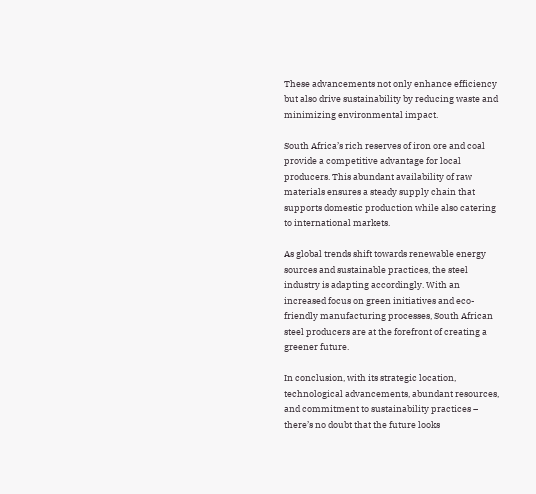These advancements not only enhance efficiency but also drive sustainability by reducing waste and minimizing environmental impact.

South Africa’s rich reserves of iron ore and coal provide a competitive advantage for local producers. This abundant availability of raw materials ensures a steady supply chain that supports domestic production while also catering to international markets.

As global trends shift towards renewable energy sources and sustainable practices, the steel industry is adapting accordingly. With an increased focus on green initiatives and eco-friendly manufacturing processes, South African steel producers are at the forefront of creating a greener future.

In conclusion, with its strategic location, technological advancements, abundant resources, and commitment to sustainability practices – there’s no doubt that the future looks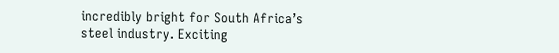incredibly bright for South Africa’s steel industry. Exciting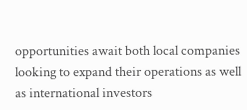opportunities await both local companies looking to expand their operations as well as international investors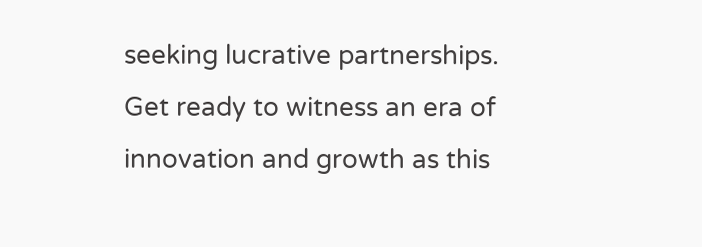seeking lucrative partnerships. Get ready to witness an era of innovation and growth as this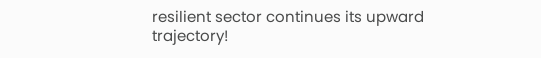resilient sector continues its upward trajectory!